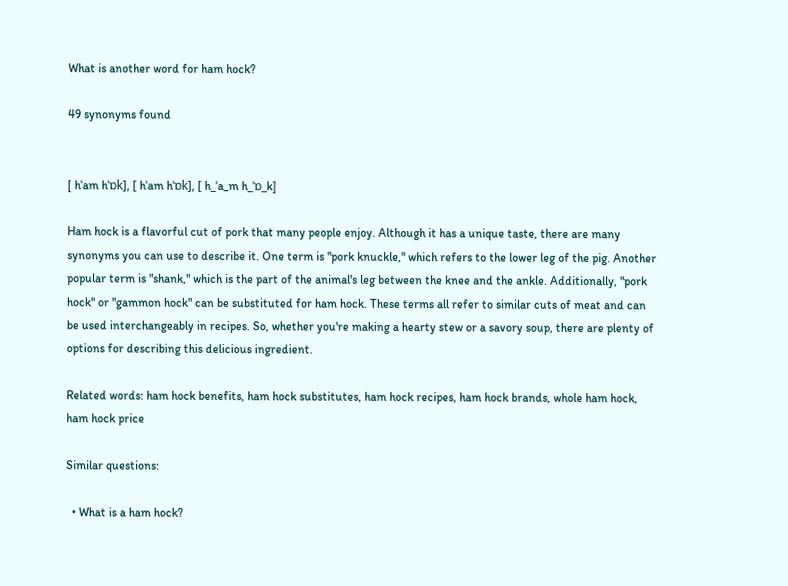What is another word for ham hock?

49 synonyms found


[ hˈam hˈɒk], [ hˈam hˈɒk], [ h_ˈa_m h_ˈɒ_k]

Ham hock is a flavorful cut of pork that many people enjoy. Although it has a unique taste, there are many synonyms you can use to describe it. One term is "pork knuckle," which refers to the lower leg of the pig. Another popular term is "shank," which is the part of the animal's leg between the knee and the ankle. Additionally, "pork hock" or "gammon hock" can be substituted for ham hock. These terms all refer to similar cuts of meat and can be used interchangeably in recipes. So, whether you're making a hearty stew or a savory soup, there are plenty of options for describing this delicious ingredient.

Related words: ham hock benefits, ham hock substitutes, ham hock recipes, ham hock brands, whole ham hock, ham hock price

Similar questions:

  • What is a ham hock?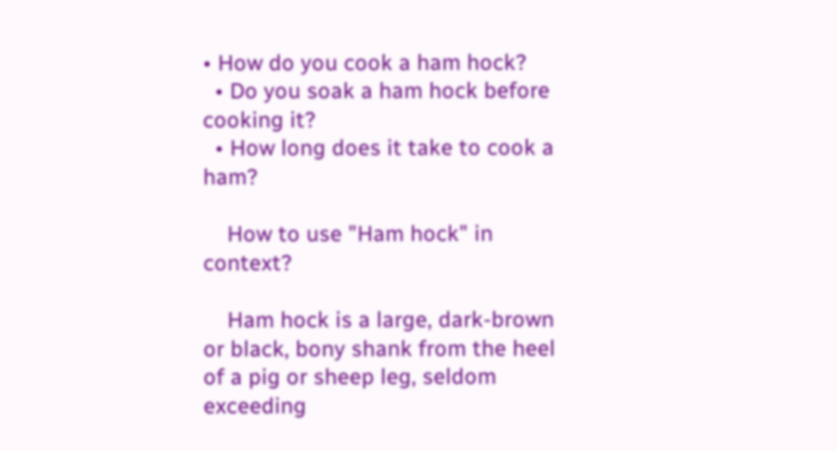• How do you cook a ham hock?
  • Do you soak a ham hock before cooking it?
  • How long does it take to cook a ham?

    How to use "Ham hock" in context?

    Ham hock is a large, dark-brown or black, bony shank from the heel of a pig or sheep leg, seldom exceeding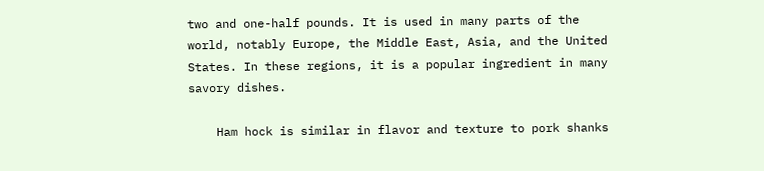two and one-half pounds. It is used in many parts of the world, notably Europe, the Middle East, Asia, and the United States. In these regions, it is a popular ingredient in many savory dishes.

    Ham hock is similar in flavor and texture to pork shanks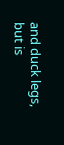and duck legs, but is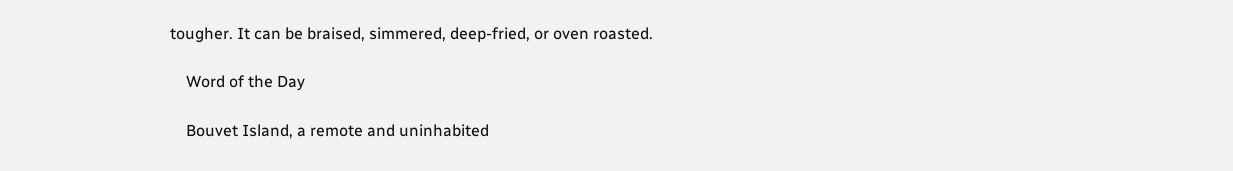tougher. It can be braised, simmered, deep-fried, or oven roasted.

    Word of the Day

    Bouvet Island, a remote and uninhabited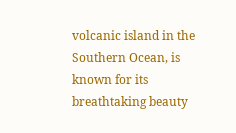volcanic island in the Southern Ocean, is known for its breathtaking beauty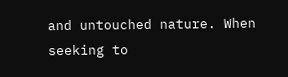and untouched nature. When seeking to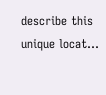describe this unique locat...